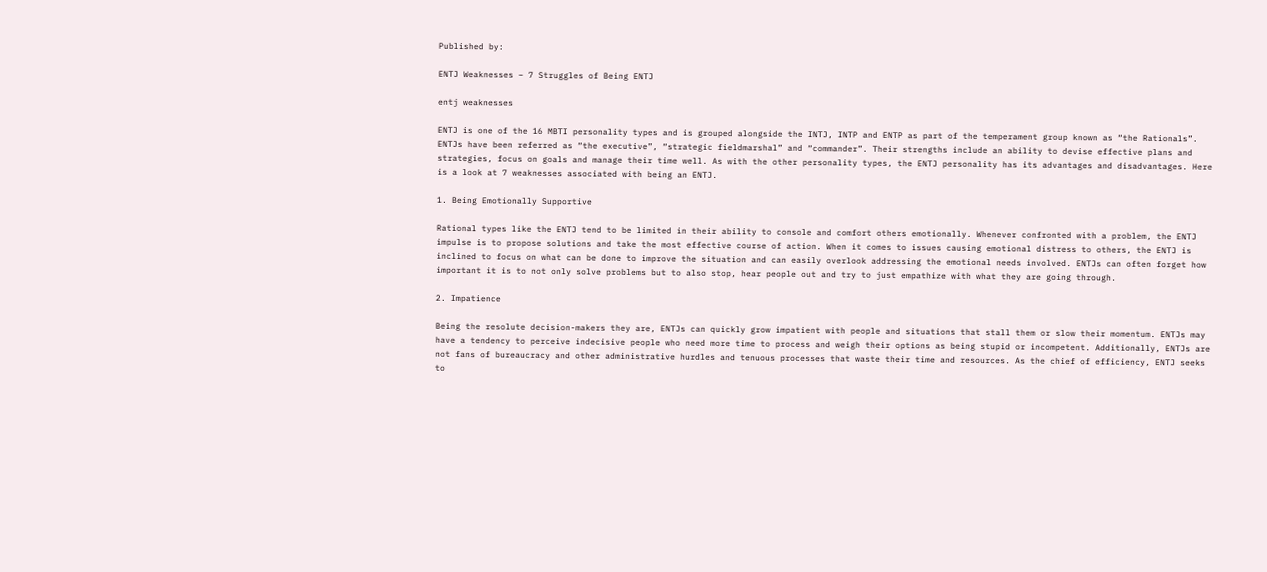Published by:

ENTJ Weaknesses – 7 Struggles of Being ENTJ

entj weaknesses

ENTJ is one of the 16 MBTI personality types and is grouped alongside the INTJ, INTP and ENTP as part of the temperament group known as “the Rationals”. ENTJs have been referred as “the executive”, “strategic fieldmarshal” and “commander”. Their strengths include an ability to devise effective plans and strategies, focus on goals and manage their time well. As with the other personality types, the ENTJ personality has its advantages and disadvantages. Here is a look at 7 weaknesses associated with being an ENTJ.

1. Being Emotionally Supportive

Rational types like the ENTJ tend to be limited in their ability to console and comfort others emotionally. Whenever confronted with a problem, the ENTJ impulse is to propose solutions and take the most effective course of action. When it comes to issues causing emotional distress to others, the ENTJ is inclined to focus on what can be done to improve the situation and can easily overlook addressing the emotional needs involved. ENTJs can often forget how important it is to not only solve problems but to also stop, hear people out and try to just empathize with what they are going through.

2. Impatience

Being the resolute decision-makers they are, ENTJs can quickly grow impatient with people and situations that stall them or slow their momentum. ENTJs may have a tendency to perceive indecisive people who need more time to process and weigh their options as being stupid or incompetent. Additionally, ENTJs are not fans of bureaucracy and other administrative hurdles and tenuous processes that waste their time and resources. As the chief of efficiency, ENTJ seeks to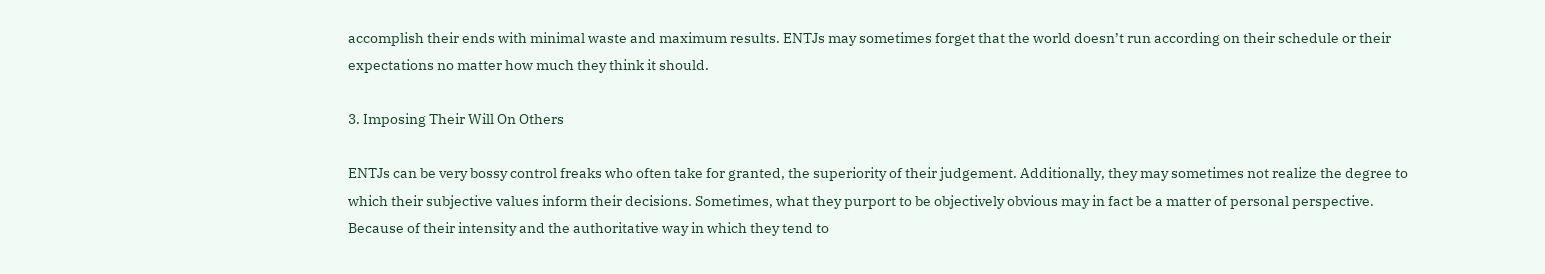accomplish their ends with minimal waste and maximum results. ENTJs may sometimes forget that the world doesn’t run according on their schedule or their expectations no matter how much they think it should.

3. Imposing Their Will On Others

ENTJs can be very bossy control freaks who often take for granted, the superiority of their judgement. Additionally, they may sometimes not realize the degree to which their subjective values inform their decisions. Sometimes, what they purport to be objectively obvious may in fact be a matter of personal perspective. Because of their intensity and the authoritative way in which they tend to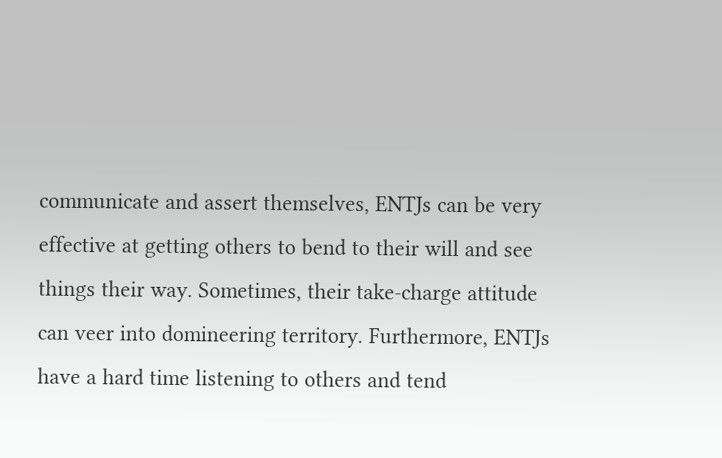communicate and assert themselves, ENTJs can be very effective at getting others to bend to their will and see things their way. Sometimes, their take-charge attitude can veer into domineering territory. Furthermore, ENTJs have a hard time listening to others and tend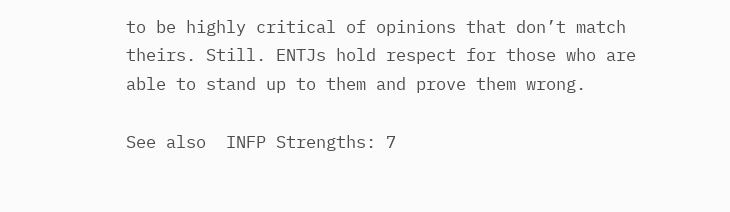to be highly critical of opinions that don’t match theirs. Still. ENTJs hold respect for those who are able to stand up to them and prove them wrong.

See also  INFP Strengths: 7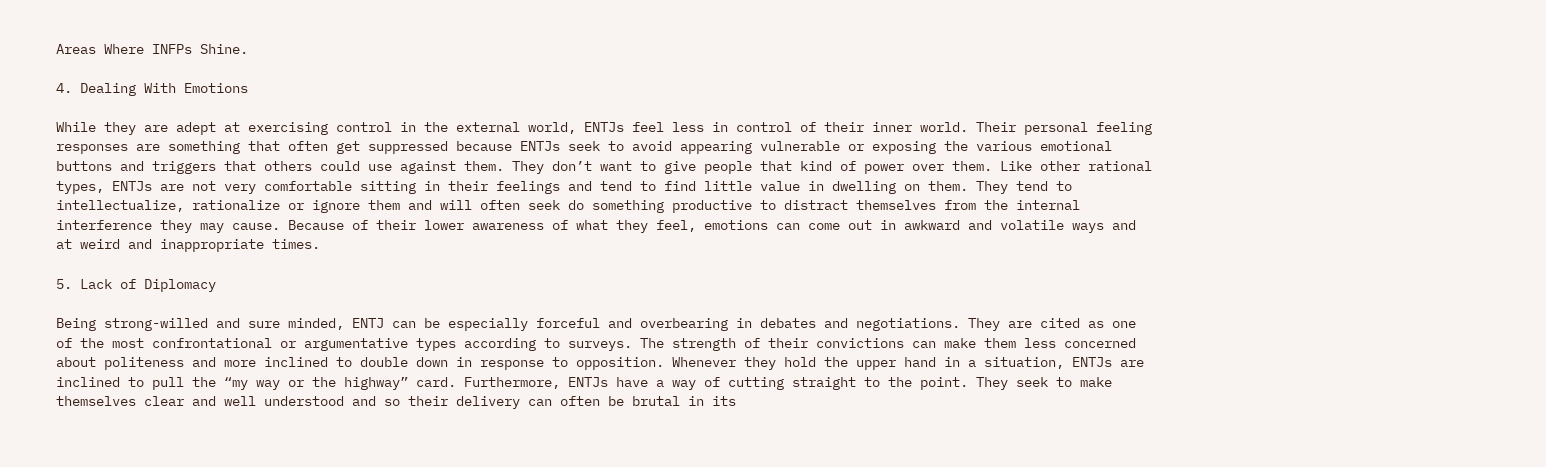Areas Where INFPs Shine.

4. Dealing With Emotions

While they are adept at exercising control in the external world, ENTJs feel less in control of their inner world. Their personal feeling responses are something that often get suppressed because ENTJs seek to avoid appearing vulnerable or exposing the various emotional buttons and triggers that others could use against them. They don’t want to give people that kind of power over them. Like other rational types, ENTJs are not very comfortable sitting in their feelings and tend to find little value in dwelling on them. They tend to intellectualize, rationalize or ignore them and will often seek do something productive to distract themselves from the internal interference they may cause. Because of their lower awareness of what they feel, emotions can come out in awkward and volatile ways and at weird and inappropriate times.

5. Lack of Diplomacy

Being strong-willed and sure minded, ENTJ can be especially forceful and overbearing in debates and negotiations. They are cited as one of the most confrontational or argumentative types according to surveys. The strength of their convictions can make them less concerned about politeness and more inclined to double down in response to opposition. Whenever they hold the upper hand in a situation, ENTJs are inclined to pull the “my way or the highway” card. Furthermore, ENTJs have a way of cutting straight to the point. They seek to make themselves clear and well understood and so their delivery can often be brutal in its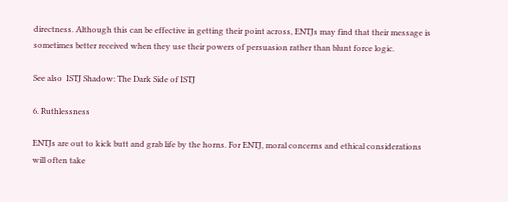directness. Although this can be effective in getting their point across, ENTJs may find that their message is sometimes better received when they use their powers of persuasion rather than blunt force logic.

See also  ISTJ Shadow: The Dark Side of ISTJ

6. Ruthlessness

ENTJs are out to kick butt and grab life by the horns. For ENTJ, moral concerns and ethical considerations will often take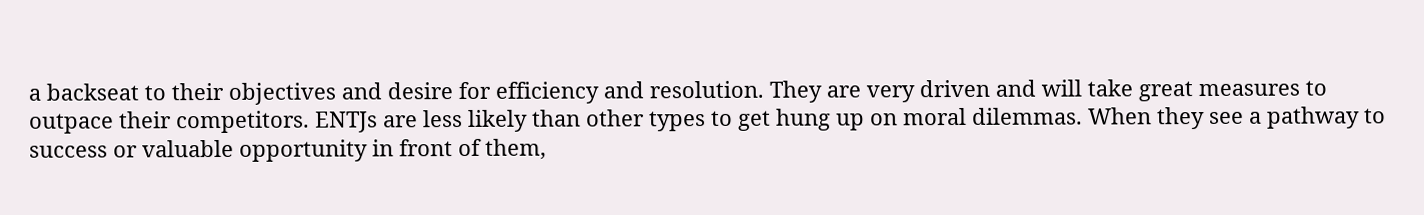a backseat to their objectives and desire for efficiency and resolution. They are very driven and will take great measures to outpace their competitors. ENTJs are less likely than other types to get hung up on moral dilemmas. When they see a pathway to success or valuable opportunity in front of them,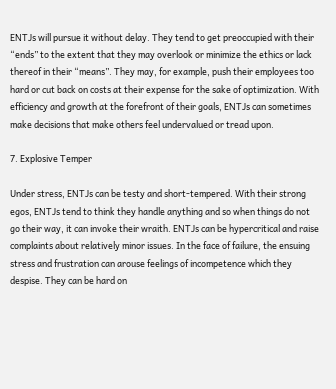ENTJs will pursue it without delay. They tend to get preoccupied with their “ends” to the extent that they may overlook or minimize the ethics or lack thereof in their “means”. They may, for example, push their employees too hard or cut back on costs at their expense for the sake of optimization. With efficiency and growth at the forefront of their goals, ENTJs can sometimes make decisions that make others feel undervalued or tread upon.

7. Explosive Temper

Under stress, ENTJs can be testy and short-tempered. With their strong egos, ENTJs tend to think they handle anything and so when things do not go their way, it can invoke their wraith. ENTJs can be hypercritical and raise complaints about relatively minor issues. In the face of failure, the ensuing stress and frustration can arouse feelings of incompetence which they despise. They can be hard on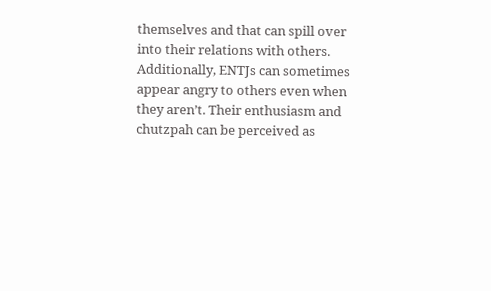themselves and that can spill over into their relations with others. Additionally, ENTJs can sometimes appear angry to others even when they aren’t. Their enthusiasm and chutzpah can be perceived as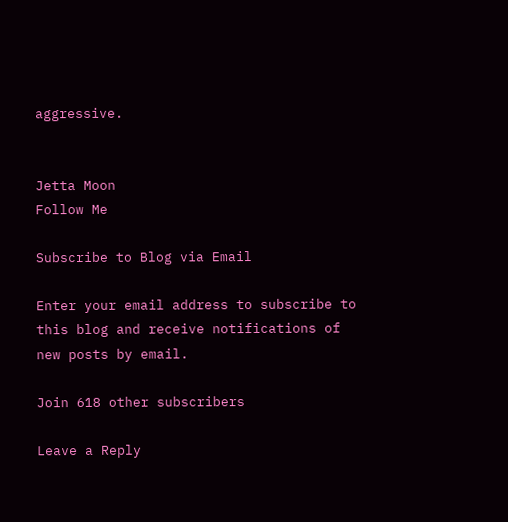aggressive.


Jetta Moon
Follow Me

Subscribe to Blog via Email

Enter your email address to subscribe to this blog and receive notifications of new posts by email.

Join 618 other subscribers

Leave a Reply